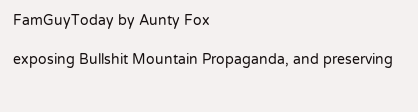FamGuyToday by Aunty Fox

exposing Bullshit Mountain Propaganda, and preserving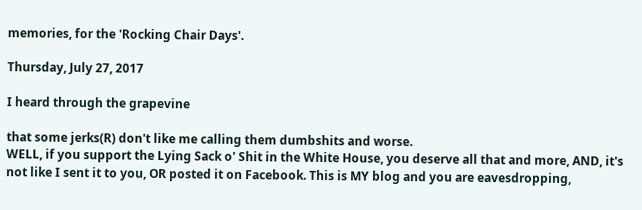memories, for the 'Rocking Chair Days'.

Thursday, July 27, 2017

I heard through the grapevine

that some jerks(R) don't like me calling them dumbshits and worse.
WELL, if you support the Lying Sack o' Shit in the White House, you deserve all that and more, AND, it's not like I sent it to you, OR posted it on Facebook. This is MY blog and you are eavesdropping,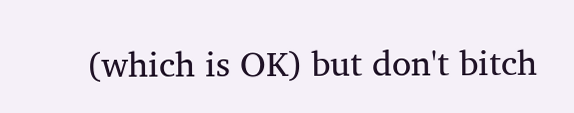(which is OK) but don't bitch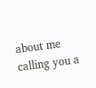about me calling you a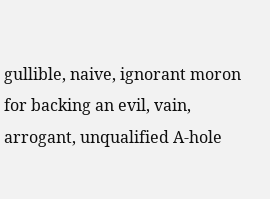gullible, naive, ignorant moron for backing an evil, vain, arrogant, unqualified A-hole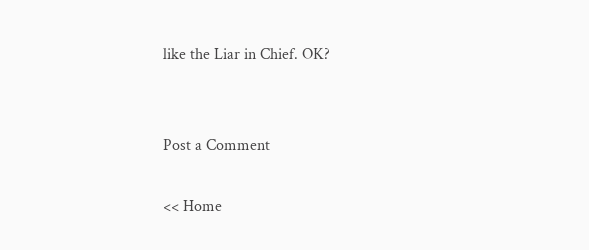like the Liar in Chief. OK?


Post a Comment

<< Home